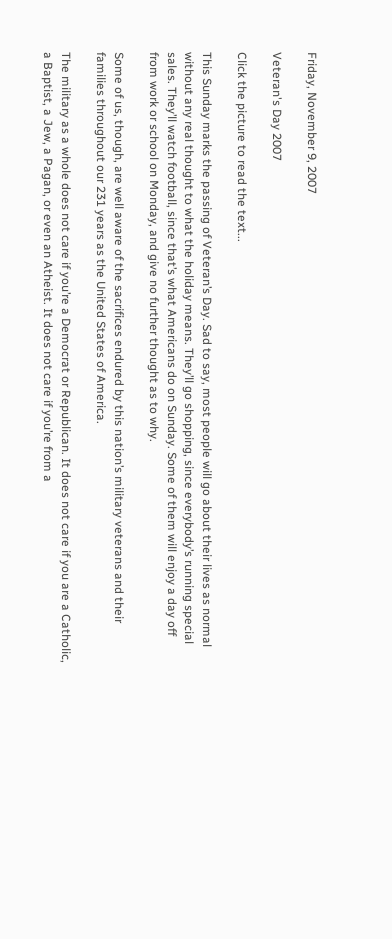Friday, November 9, 2007

Veteran's Day 2007

Click the picture to read the text...

This Sunday marks the passing of Veteran’s Day. Sad to say, most people will go about their lives as normal without any real thought to what the holiday means. They’ll go shopping, since everybody’s running special sales. They’ll watch football, since that’s what Americans do on Sunday. Some of them will enjoy a day off from work or school on Monday, and give no further thought as to why.

Some of us, though, are well aware of the sacrifices endured by this nation’s military veterans and their families throughout our 231 years as the United States of America.

The military as a whole does not care if you’re a Democrat or Republican. It does not care if you are a Catholic, a Baptist, a Jew, a Pagan, or even an Atheist. It does not care if you’re from a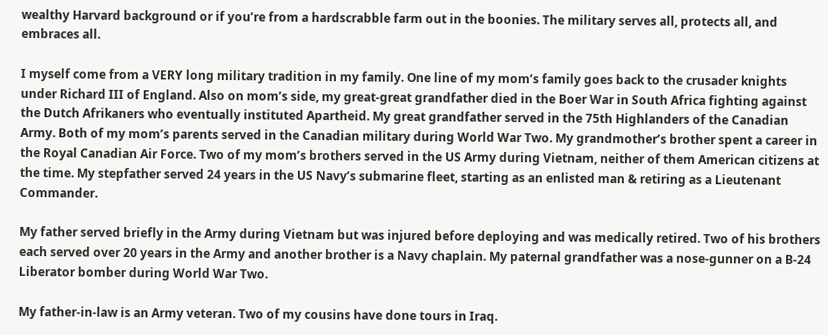wealthy Harvard background or if you’re from a hardscrabble farm out in the boonies. The military serves all, protects all, and embraces all.

I myself come from a VERY long military tradition in my family. One line of my mom’s family goes back to the crusader knights under Richard III of England. Also on mom’s side, my great-great grandfather died in the Boer War in South Africa fighting against the Dutch Afrikaners who eventually instituted Apartheid. My great grandfather served in the 75th Highlanders of the Canadian Army. Both of my mom’s parents served in the Canadian military during World War Two. My grandmother’s brother spent a career in the Royal Canadian Air Force. Two of my mom’s brothers served in the US Army during Vietnam, neither of them American citizens at the time. My stepfather served 24 years in the US Navy’s submarine fleet, starting as an enlisted man & retiring as a Lieutenant Commander.

My father served briefly in the Army during Vietnam but was injured before deploying and was medically retired. Two of his brothers each served over 20 years in the Army and another brother is a Navy chaplain. My paternal grandfather was a nose-gunner on a B-24 Liberator bomber during World War Two.

My father-in-law is an Army veteran. Two of my cousins have done tours in Iraq.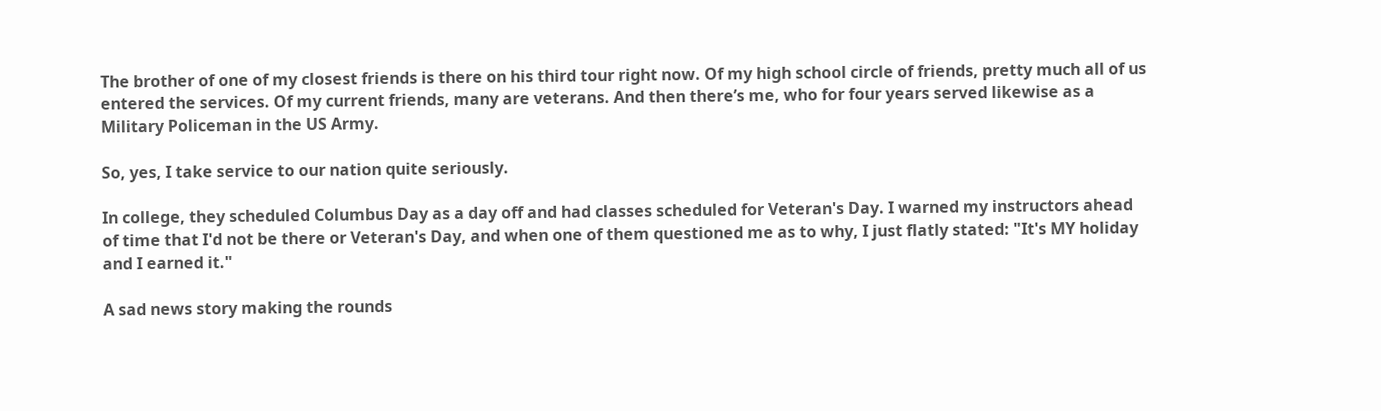The brother of one of my closest friends is there on his third tour right now. Of my high school circle of friends, pretty much all of us entered the services. Of my current friends, many are veterans. And then there’s me, who for four years served likewise as a Military Policeman in the US Army.

So, yes, I take service to our nation quite seriously.

In college, they scheduled Columbus Day as a day off and had classes scheduled for Veteran's Day. I warned my instructors ahead of time that I'd not be there or Veteran's Day, and when one of them questioned me as to why, I just flatly stated: "It's MY holiday and I earned it."

A sad news story making the rounds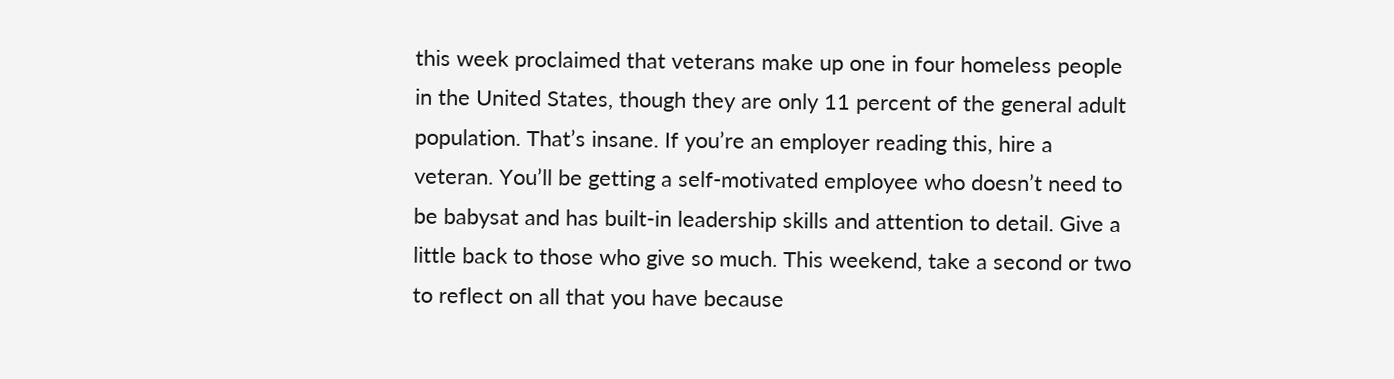this week proclaimed that veterans make up one in four homeless people in the United States, though they are only 11 percent of the general adult population. That’s insane. If you’re an employer reading this, hire a veteran. You’ll be getting a self-motivated employee who doesn’t need to be babysat and has built-in leadership skills and attention to detail. Give a little back to those who give so much. This weekend, take a second or two to reflect on all that you have because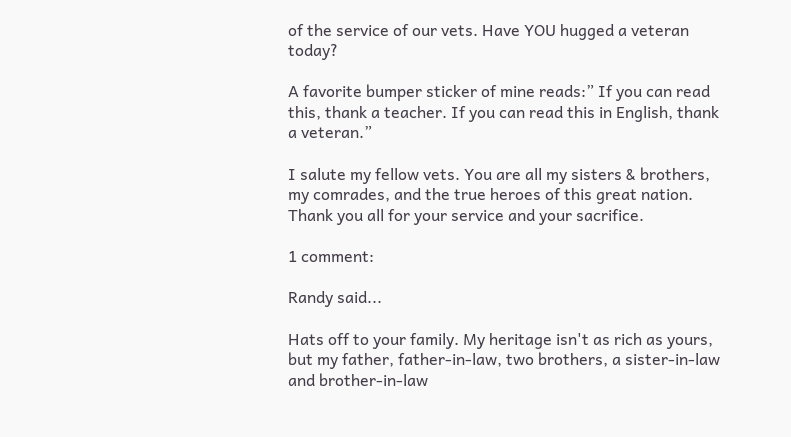of the service of our vets. Have YOU hugged a veteran today?

A favorite bumper sticker of mine reads:” If you can read this, thank a teacher. If you can read this in English, thank a veteran.”

I salute my fellow vets. You are all my sisters & brothers, my comrades, and the true heroes of this great nation. Thank you all for your service and your sacrifice.

1 comment:

Randy said...

Hats off to your family. My heritage isn't as rich as yours, but my father, father-in-law, two brothers, a sister-in-law and brother-in-law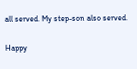all served. My step-son also served.

Happy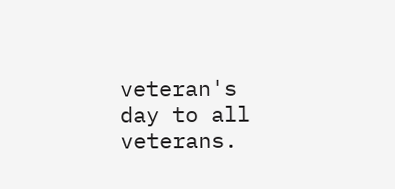veteran's day to all veterans.